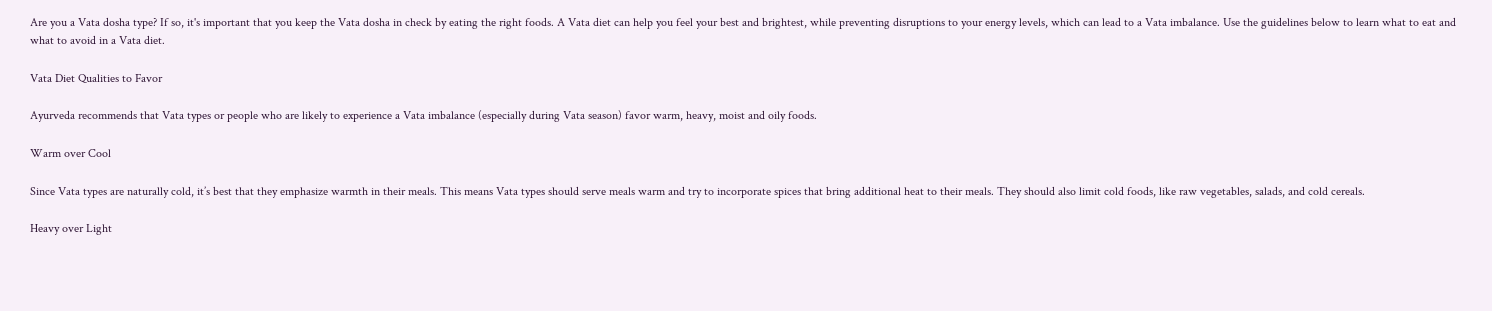Are you a Vata dosha type? If so, it's important that you keep the Vata dosha in check by eating the right foods. A Vata diet can help you feel your best and brightest, while preventing disruptions to your energy levels, which can lead to a Vata imbalance. Use the guidelines below to learn what to eat and what to avoid in a Vata diet.

Vata Diet Qualities to Favor

Ayurveda recommends that Vata types or people who are likely to experience a Vata imbalance (especially during Vata season) favor warm, heavy, moist and oily foods.

Warm over Cool

Since Vata types are naturally cold, it’s best that they emphasize warmth in their meals. This means Vata types should serve meals warm and try to incorporate spices that bring additional heat to their meals. They should also limit cold foods, like raw vegetables, salads, and cold cereals.

Heavy over Light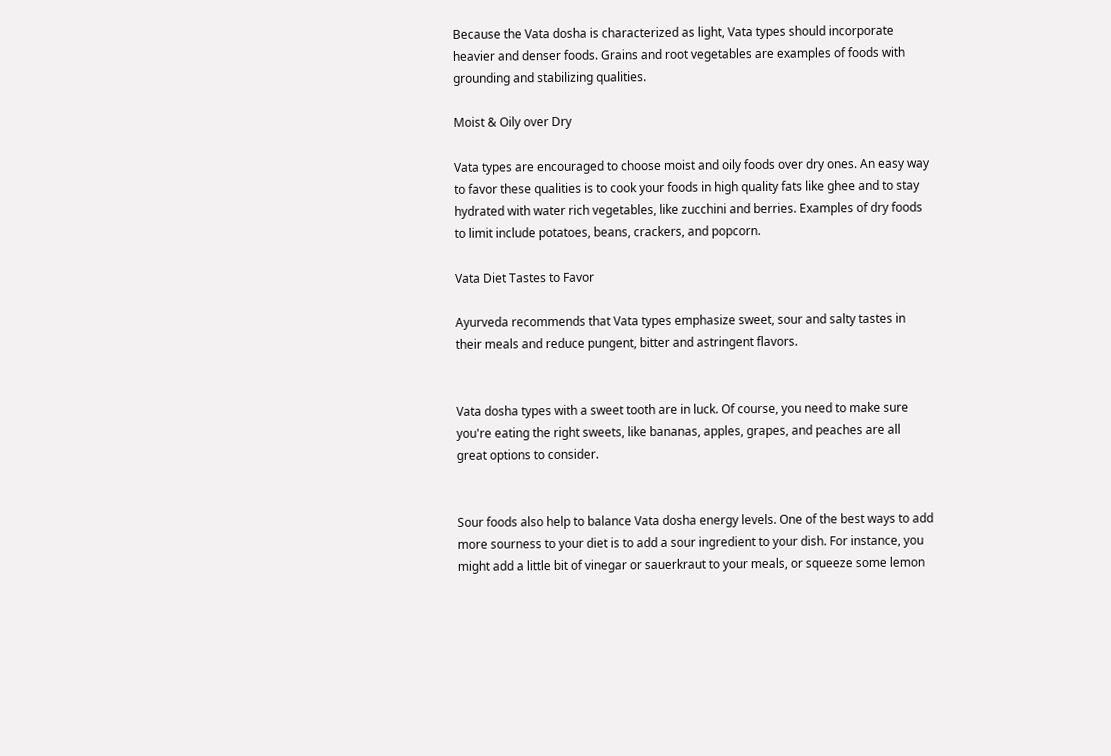Because the Vata dosha is characterized as light, Vata types should incorporate heavier and denser foods. Grains and root vegetables are examples of foods with grounding and stabilizing qualities.

Moist & Oily over Dry

Vata types are encouraged to choose moist and oily foods over dry ones. An easy way to favor these qualities is to cook your foods in high quality fats like ghee and to stay hydrated with water rich vegetables, like zucchini and berries. Examples of dry foods to limit include potatoes, beans, crackers, and popcorn.

Vata Diet Tastes to Favor

Ayurveda recommends that Vata types emphasize sweet, sour and salty tastes in their meals and reduce pungent, bitter and astringent flavors.


Vata dosha types with a sweet tooth are in luck. Of course, you need to make sure you're eating the right sweets, like bananas, apples, grapes, and peaches are all great options to consider.


Sour foods also help to balance Vata dosha energy levels. One of the best ways to add more sourness to your diet is to add a sour ingredient to your dish. For instance, you might add a little bit of vinegar or sauerkraut to your meals, or squeeze some lemon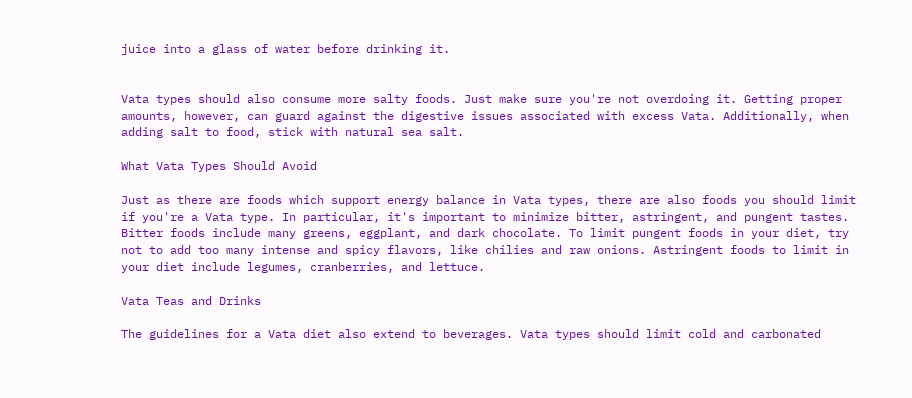juice into a glass of water before drinking it.


Vata types should also consume more salty foods. Just make sure you're not overdoing it. Getting proper amounts, however, can guard against the digestive issues associated with excess Vata. Additionally, when adding salt to food, stick with natural sea salt.

What Vata Types Should Avoid

Just as there are foods which support energy balance in Vata types, there are also foods you should limit if you're a Vata type. In particular, it's important to minimize bitter, astringent, and pungent tastes. Bitter foods include many greens, eggplant, and dark chocolate. To limit pungent foods in your diet, try not to add too many intense and spicy flavors, like chilies and raw onions. Astringent foods to limit in your diet include legumes, cranberries, and lettuce.

Vata Teas and Drinks

The guidelines for a Vata diet also extend to beverages. Vata types should limit cold and carbonated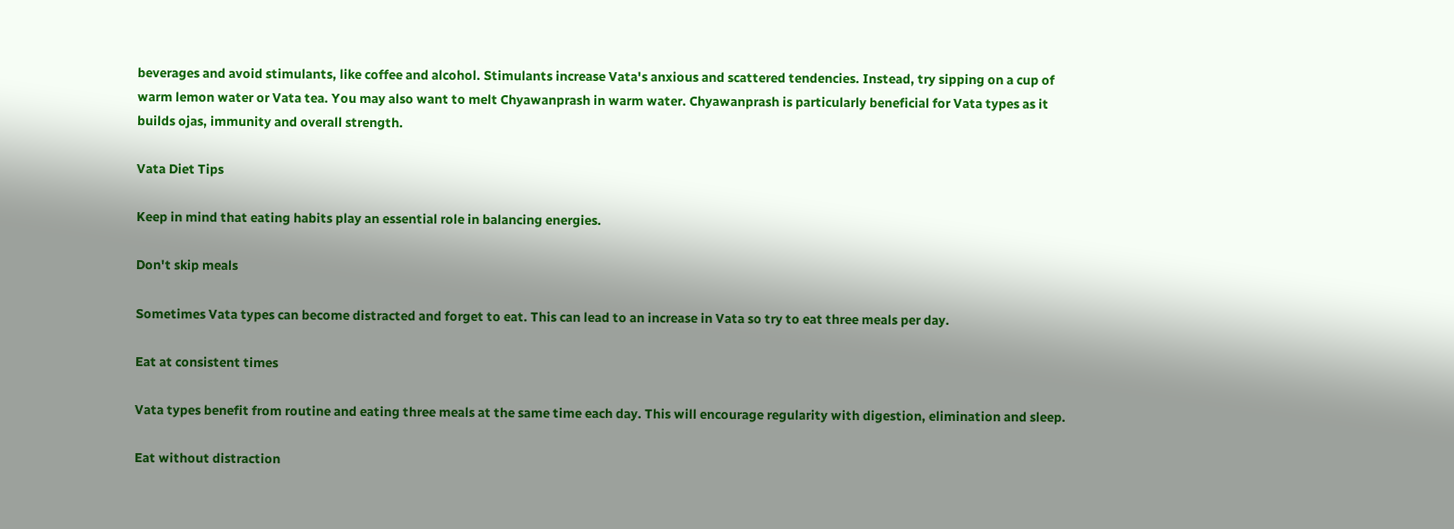beverages and avoid stimulants, like coffee and alcohol. Stimulants increase Vata's anxious and scattered tendencies. Instead, try sipping on a cup of warm lemon water or Vata tea. You may also want to melt Chyawanprash in warm water. Chyawanprash is particularly beneficial for Vata types as it builds ojas, immunity and overall strength.

Vata Diet Tips

Keep in mind that eating habits play an essential role in balancing energies.

Don't skip meals

Sometimes Vata types can become distracted and forget to eat. This can lead to an increase in Vata so try to eat three meals per day.

Eat at consistent times

Vata types benefit from routine and eating three meals at the same time each day. This will encourage regularity with digestion, elimination and sleep.

Eat without distraction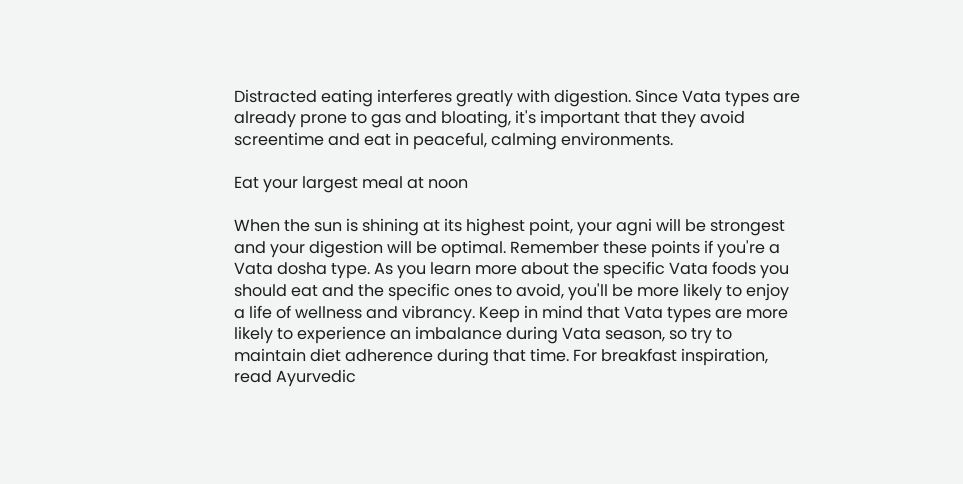Distracted eating interferes greatly with digestion. Since Vata types are already prone to gas and bloating, it's important that they avoid screentime and eat in peaceful, calming environments.

Eat your largest meal at noon

When the sun is shining at its highest point, your agni will be strongest and your digestion will be optimal. Remember these points if you're a Vata dosha type. As you learn more about the specific Vata foods you should eat and the specific ones to avoid, you'll be more likely to enjoy a life of wellness and vibrancy. Keep in mind that Vata types are more likely to experience an imbalance during Vata season, so try to maintain diet adherence during that time. For breakfast inspiration, read Ayurvedic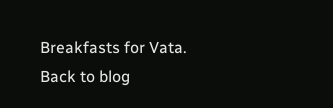Breakfasts for Vata.
Back to blog